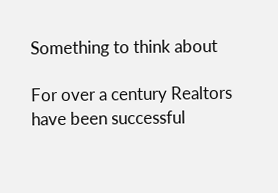Something to think about

For over a century Realtors have been successful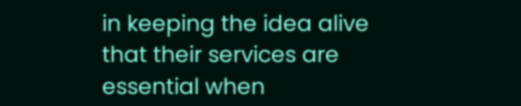in keeping the idea alive that their services are essential when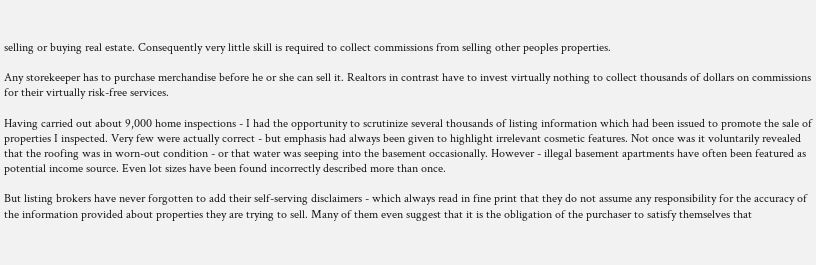selling or buying real estate. Consequently very little skill is required to collect commissions from selling other peoples properties.

Any storekeeper has to purchase merchandise before he or she can sell it. Realtors in contrast have to invest virtually nothing to collect thousands of dollars on commissions for their virtually risk-free services.

Having carried out about 9,000 home inspections - I had the opportunity to scrutinize several thousands of listing information which had been issued to promote the sale of properties I inspected. Very few were actually correct - but emphasis had always been given to highlight irrelevant cosmetic features. Not once was it voluntarily revealed that the roofing was in worn-out condition - or that water was seeping into the basement occasionally. However - illegal basement apartments have often been featured as potential income source. Even lot sizes have been found incorrectly described more than once.

But listing brokers have never forgotten to add their self-serving disclaimers - which always read in fine print that they do not assume any responsibility for the accuracy of the information provided about properties they are trying to sell. Many of them even suggest that it is the obligation of the purchaser to satisfy themselves that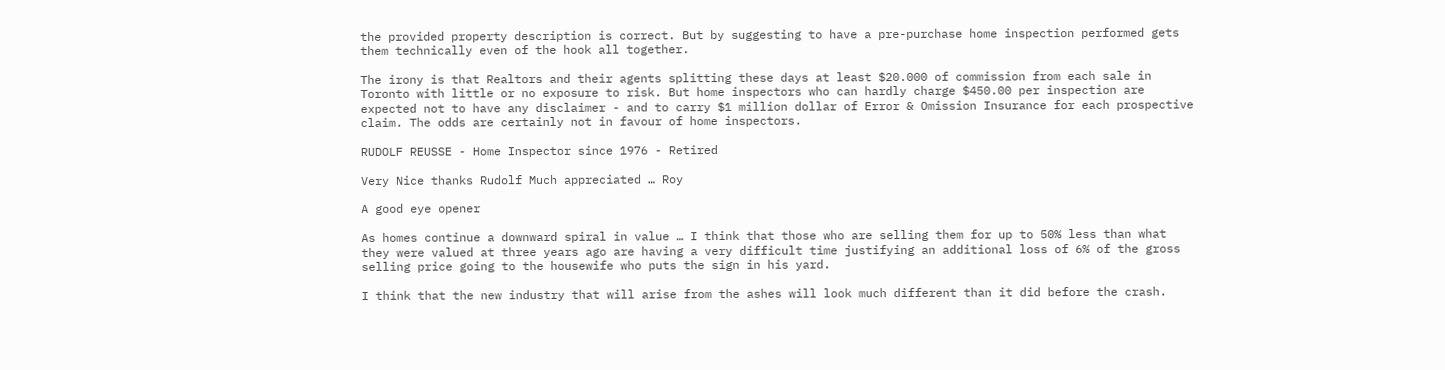the provided property description is correct. But by suggesting to have a pre-purchase home inspection performed gets them technically even of the hook all together.

The irony is that Realtors and their agents splitting these days at least $20.000 of commission from each sale in Toronto with little or no exposure to risk. But home inspectors who can hardly charge $450.00 per inspection are expected not to have any disclaimer - and to carry $1 million dollar of Error & Omission Insurance for each prospective claim. The odds are certainly not in favour of home inspectors.

RUDOLF REUSSE - Home Inspector since 1976 - Retired

Very Nice thanks Rudolf Much appreciated … Roy

A good eye opener

As homes continue a downward spiral in value … I think that those who are selling them for up to 50% less than what they were valued at three years ago are having a very difficult time justifying an additional loss of 6% of the gross selling price going to the housewife who puts the sign in his yard.

I think that the new industry that will arise from the ashes will look much different than it did before the crash.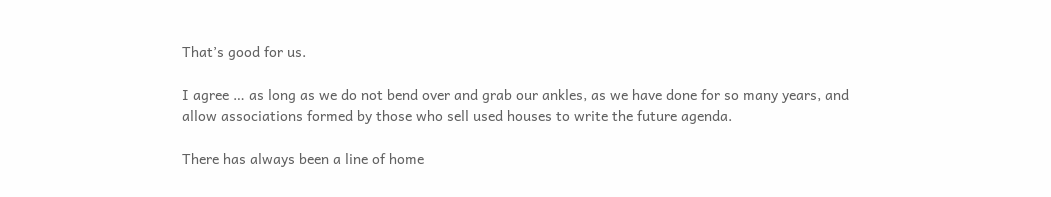That’s good for us.

I agree … as long as we do not bend over and grab our ankles, as we have done for so many years, and allow associations formed by those who sell used houses to write the future agenda.

There has always been a line of home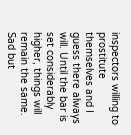inspectors willing to prostitute themselves and I guess there always will. Until the bar is set considerably higher, things will remain the same. Sad but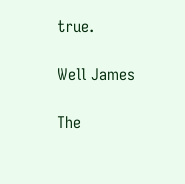true.

Well James

The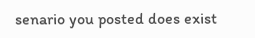senario you posted does exist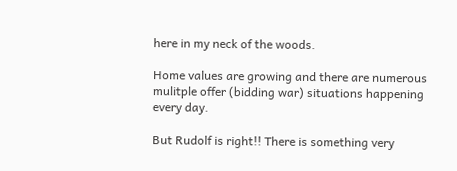here in my neck of the woods.

Home values are growing and there are numerous mulitple offer (bidding war) situations happening every day.

But Rudolf is right!! There is something very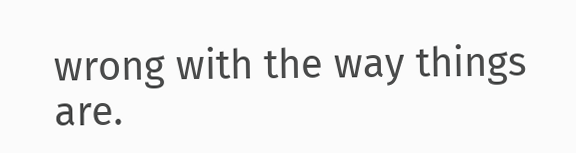wrong with the way things are.